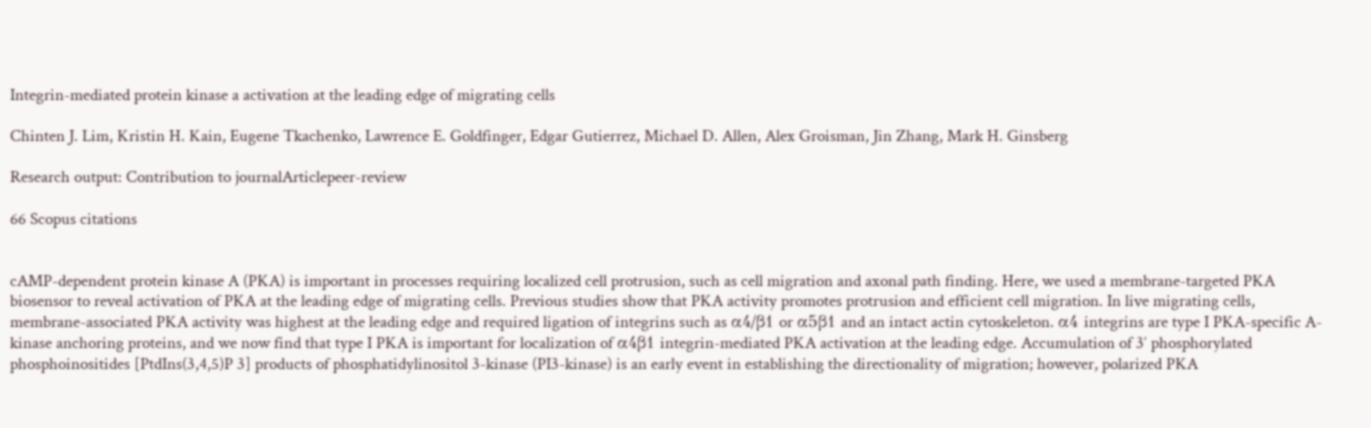Integrin-mediated protein kinase a activation at the leading edge of migrating cells

Chinten J. Lim, Kristin H. Kain, Eugene Tkachenko, Lawrence E. Goldfinger, Edgar Gutierrez, Michael D. Allen, Alex Groisman, Jin Zhang, Mark H. Ginsberg

Research output: Contribution to journalArticlepeer-review

66 Scopus citations


cAMP-dependent protein kinase A (PKA) is important in processes requiring localized cell protrusion, such as cell migration and axonal path finding. Here, we used a membrane-targeted PKA biosensor to reveal activation of PKA at the leading edge of migrating cells. Previous studies show that PKA activity promotes protrusion and efficient cell migration. In live migrating cells, membrane-associated PKA activity was highest at the leading edge and required ligation of integrins such as α4/β1 or α5β1 and an intact actin cytoskeleton. α4 integrins are type I PKA-specific A-kinase anchoring proteins, and we now find that type I PKA is important for localization of α4β1 integrin-mediated PKA activation at the leading edge. Accumulation of 3′ phosphorylated phosphoinositides [PtdIns(3,4,5)P 3] products of phosphatidylinositol 3-kinase (PI3-kinase) is an early event in establishing the directionality of migration; however, polarized PKA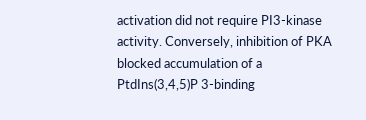activation did not require PI3-kinase activity. Conversely, inhibition of PKA blocked accumulation of a PtdIns(3,4,5)P 3-binding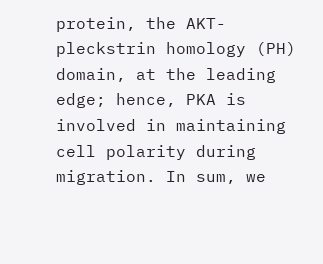protein, the AKT-pleckstrin homology (PH) domain, at the leading edge; hence, PKA is involved in maintaining cell polarity during migration. In sum, we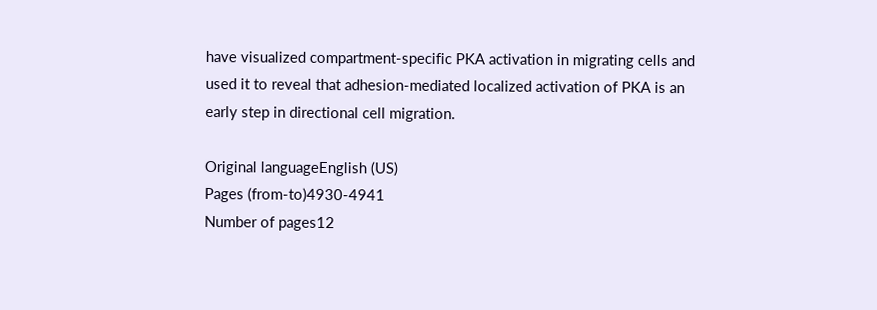have visualized compartment-specific PKA activation in migrating cells and used it to reveal that adhesion-mediated localized activation of PKA is an early step in directional cell migration.

Original languageEnglish (US)
Pages (from-to)4930-4941
Number of pages12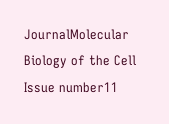JournalMolecular Biology of the Cell
Issue number11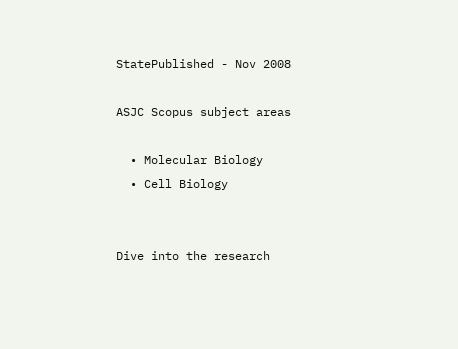StatePublished - Nov 2008

ASJC Scopus subject areas

  • Molecular Biology
  • Cell Biology


Dive into the research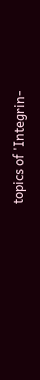topics of 'Integrin-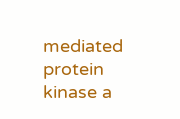mediated protein kinase a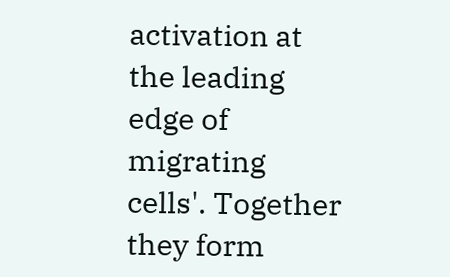activation at the leading edge of migrating cells'. Together they form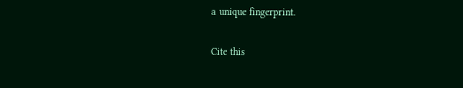a unique fingerprint.

Cite this